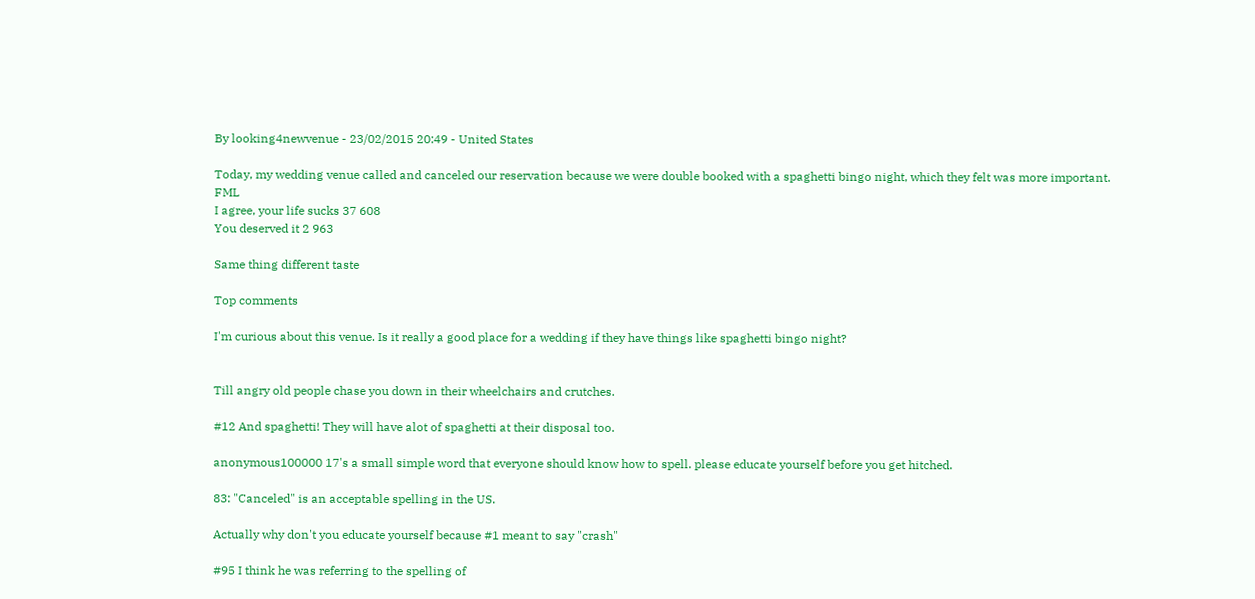By looking4newvenue - 23/02/2015 20:49 - United States

Today, my wedding venue called and canceled our reservation because we were double booked with a spaghetti bingo night, which they felt was more important. FML
I agree, your life sucks 37 608
You deserved it 2 963

Same thing different taste

Top comments

I'm curious about this venue. Is it really a good place for a wedding if they have things like spaghetti bingo night?


Till angry old people chase you down in their wheelchairs and crutches.

#12 And spaghetti! They will have alot of spaghetti at their disposal too.

anonymous100000 17's a small simple word that everyone should know how to spell. please educate yourself before you get hitched.

83: "Canceled" is an acceptable spelling in the US.

Actually why don't you educate yourself because #1 meant to say "crash"

#95 I think he was referring to the spelling of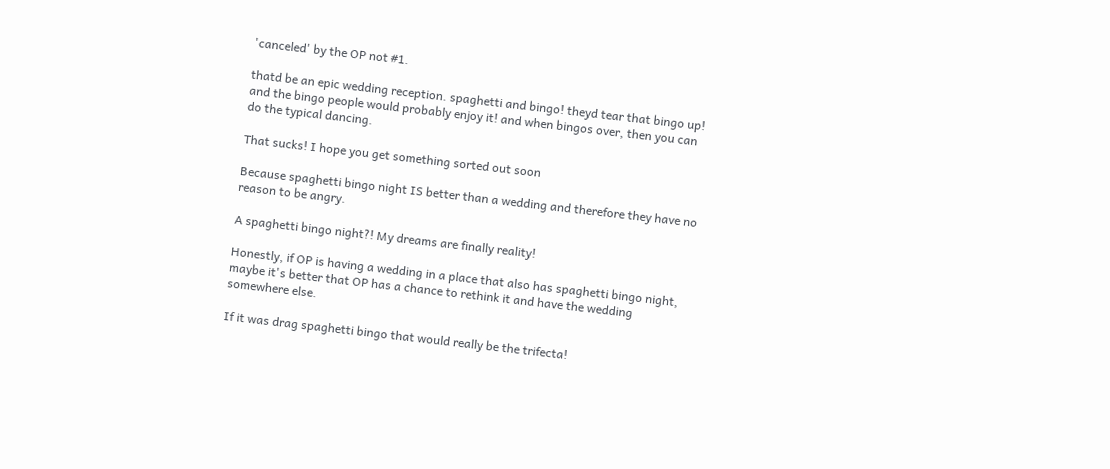'canceled' by the OP not #1.

thatd be an epic wedding reception. spaghetti and bingo! theyd tear that bingo up! and the bingo people would probably enjoy it! and when bingos over, then you can do the typical dancing.

That sucks! I hope you get something sorted out soon

Because spaghetti bingo night IS better than a wedding and therefore they have no reason to be angry.

A spaghetti bingo night?! My dreams are finally reality!

Honestly, if OP is having a wedding in a place that also has spaghetti bingo night, maybe it's better that OP has a chance to rethink it and have the wedding somewhere else.

If it was drag spaghetti bingo that would really be the trifecta!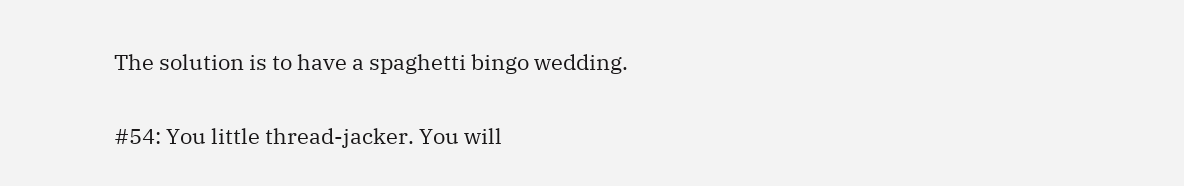The solution is to have a spaghetti bingo wedding.

#54: You little thread-jacker. You will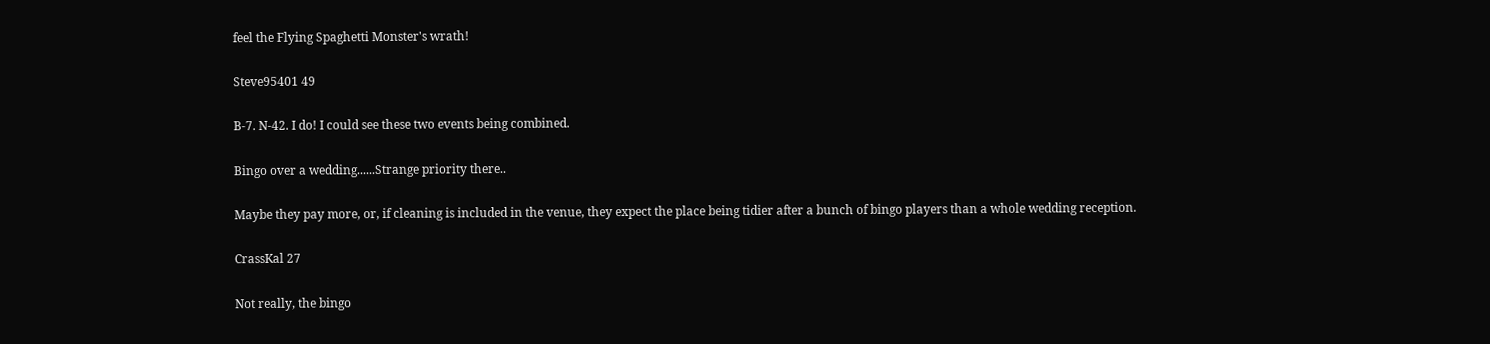feel the Flying Spaghetti Monster's wrath!

Steve95401 49

B-7. N-42. I do! I could see these two events being combined.

Bingo over a wedding......Strange priority there..

Maybe they pay more, or, if cleaning is included in the venue, they expect the place being tidier after a bunch of bingo players than a whole wedding reception.

CrassKal 27

Not really, the bingo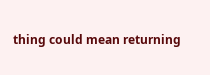thing could mean returning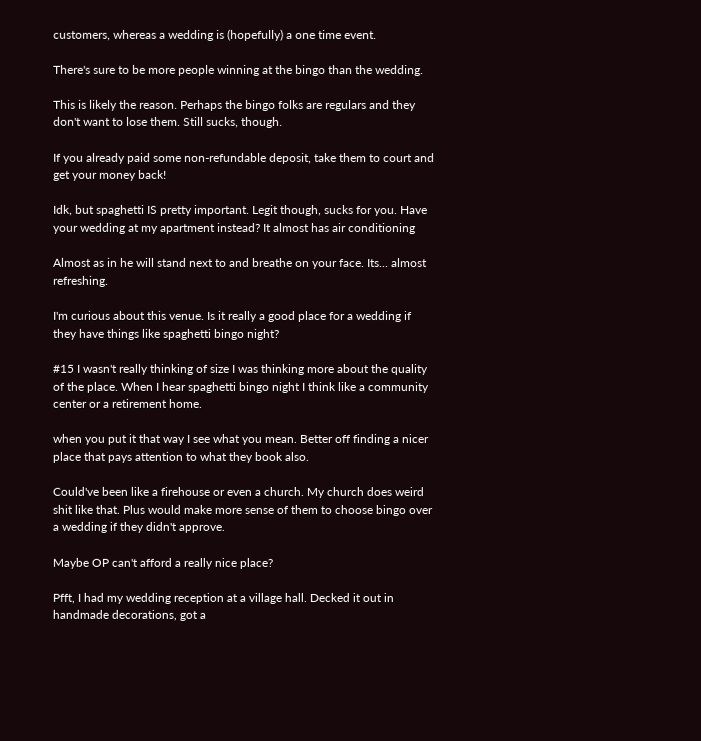customers, whereas a wedding is (hopefully) a one time event.

There's sure to be more people winning at the bingo than the wedding.

This is likely the reason. Perhaps the bingo folks are regulars and they don't want to lose them. Still sucks, though.

If you already paid some non-refundable deposit, take them to court and get your money back!

Idk, but spaghetti IS pretty important. Legit though, sucks for you. Have your wedding at my apartment instead? It almost has air conditioning

Almost as in he will stand next to and breathe on your face. Its... almost refreshing.

I'm curious about this venue. Is it really a good place for a wedding if they have things like spaghetti bingo night?

#15 I wasn't really thinking of size I was thinking more about the quality of the place. When I hear spaghetti bingo night I think like a community center or a retirement home.

when you put it that way I see what you mean. Better off finding a nicer place that pays attention to what they book also.

Could've been like a firehouse or even a church. My church does weird shit like that. Plus would make more sense of them to choose bingo over a wedding if they didn't approve.

Maybe OP can't afford a really nice place?

Pfft, I had my wedding reception at a village hall. Decked it out in handmade decorations, got a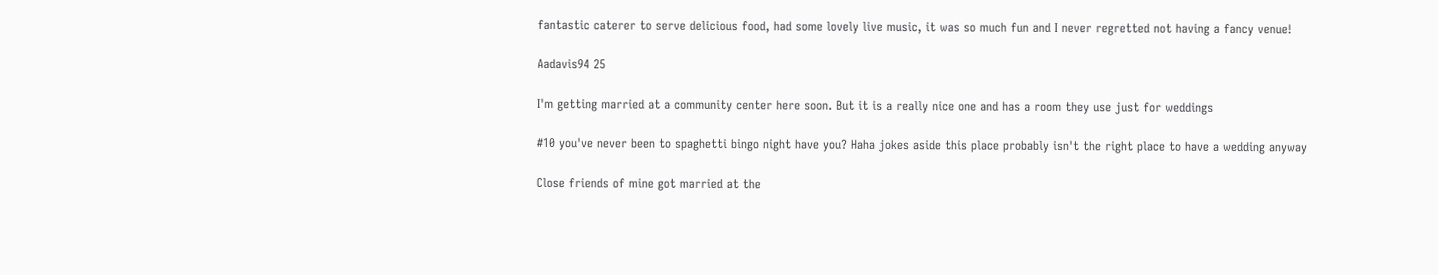fantastic caterer to serve delicious food, had some lovely live music, it was so much fun and I never regretted not having a fancy venue!

Aadavis94 25

I'm getting married at a community center here soon. But it is a really nice one and has a room they use just for weddings

#10 you've never been to spaghetti bingo night have you? Haha jokes aside this place probably isn't the right place to have a wedding anyway

Close friends of mine got married at the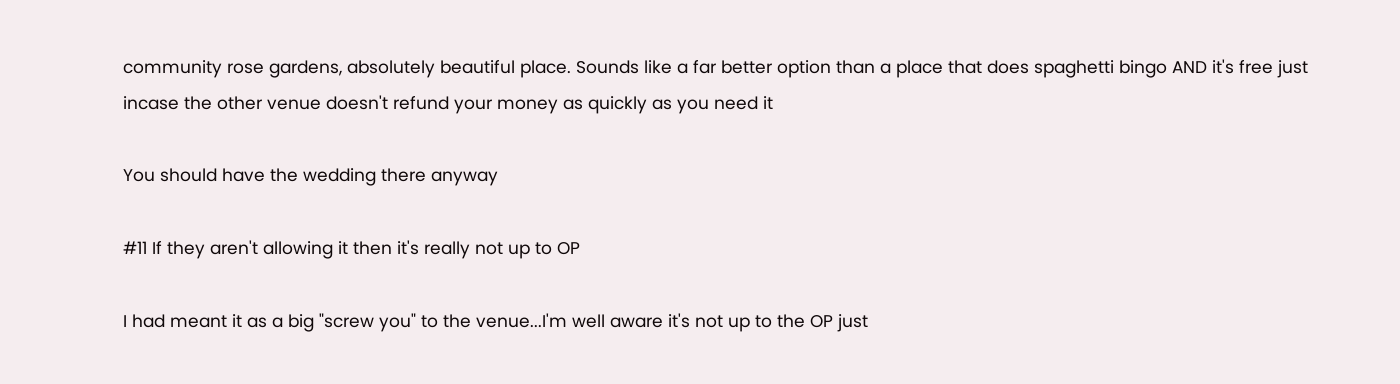community rose gardens, absolutely beautiful place. Sounds like a far better option than a place that does spaghetti bingo AND it's free just incase the other venue doesn't refund your money as quickly as you need it

You should have the wedding there anyway

#11 If they aren't allowing it then it's really not up to OP

I had meant it as a big "screw you" to the venue...I'm well aware it's not up to the OP just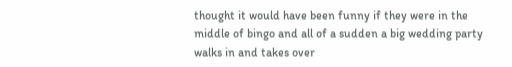thought it would have been funny if they were in the middle of bingo and all of a sudden a big wedding party walks in and takes over